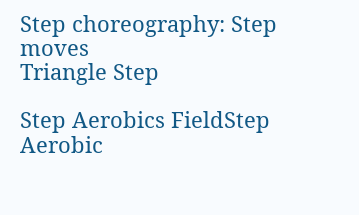Step choreography: Step moves
Triangle Step

Step Aerobics FieldStep Aerobic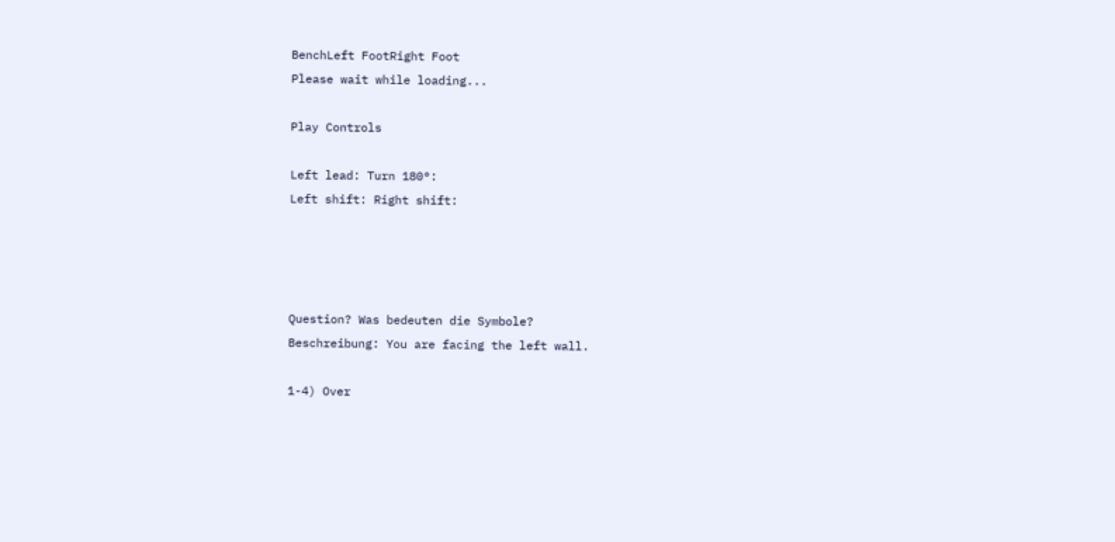BenchLeft FootRight Foot
Please wait while loading...

Play Controls

Left lead: Turn 180°:
Left shift: Right shift:




Question? Was bedeuten die Symbole?
Beschreibung: You are facing the left wall.

1-4) Over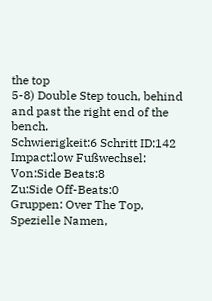the top
5-8) Double Step touch, behind and past the right end of the bench.
Schwierigkeit:6 Schritt ID:142
Impact:low Fußwechsel:
Von:Side Beats:8
Zu:Side Off-Beats:0
Gruppen: Over The Top, Spezielle Namen,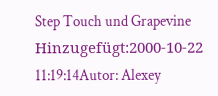Step Touch und Grapevine
Hinzugefügt:2000-10-22 11:19:14Autor: Alexey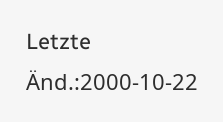Letzte Änd.:2000-10-22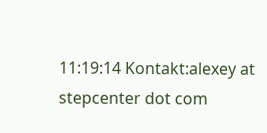11:19:14 Kontakt:alexey at stepcenter dot com